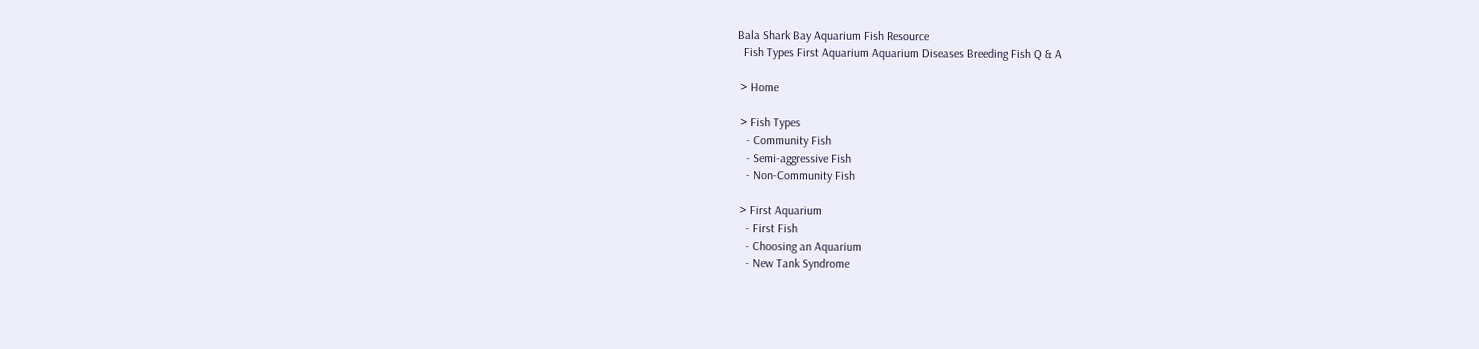Bala Shark Bay Aquarium Fish Resource
  Fish Types First Aquarium Aquarium Diseases Breeding Fish Q & A

 > Home

 > Fish Types
   - Community Fish
   - Semi-aggressive Fish
   - Non-Community Fish

 > First Aquarium
   - First Fish
   - Choosing an Aquarium
   - New Tank Syndrome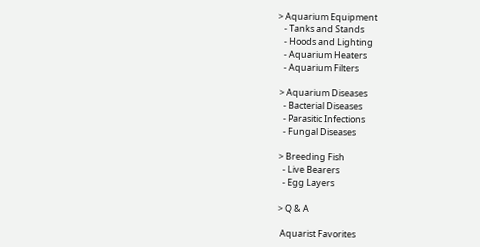> Aquarium Equipment
   - Tanks and Stands
   - Hoods and Lighting
   - Aquarium Heaters
   - Aquarium Filters

 > Aquarium Diseases
   - Bacterial Diseases
   - Parasitic Infections
   - Fungal Diseases

 > Breeding Fish
   - Live Bearers
   - Egg Layers

 > Q & A

  Aquarist Favorites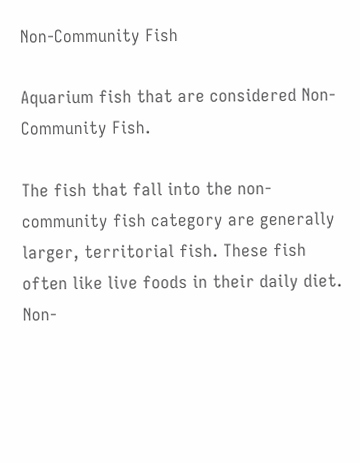Non-Community Fish

Aquarium fish that are considered Non-Community Fish.

The fish that fall into the non-community fish category are generally larger, territorial fish. These fish often like live foods in their daily diet. Non-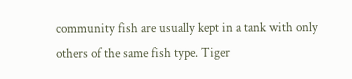community fish are usually kept in a tank with only others of the same fish type. Tiger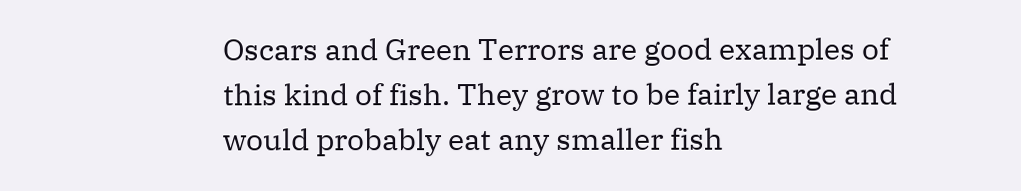Oscars and Green Terrors are good examples of this kind of fish. They grow to be fairly large and would probably eat any smaller fish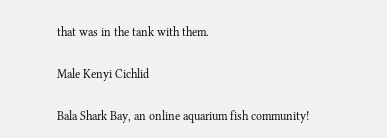that was in the tank with them.

Male Kenyi Cichlid

Bala Shark Bay, an online aquarium fish community!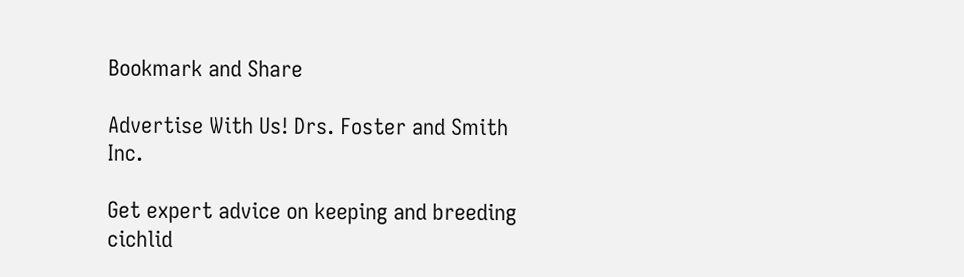Bookmark and Share

Advertise With Us! Drs. Foster and Smith Inc.

Get expert advice on keeping and breeding cichlid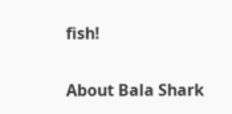fish!

About Bala Shark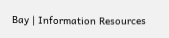Bay | Information Resources